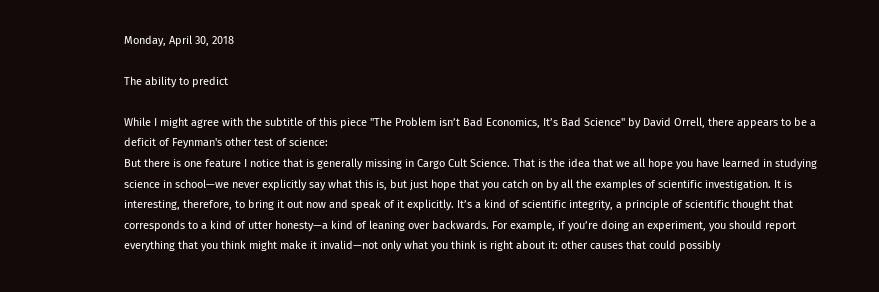Monday, April 30, 2018

The ability to predict

While I might agree with the subtitle of this piece "The Problem isn’t Bad Economics, It’s Bad Science" by David Orrell, there appears to be a deficit of Feynman's other test of science:
But there is one feature I notice that is generally missing in Cargo Cult Science. That is the idea that we all hope you have learned in studying science in school—we never explicitly say what this is, but just hope that you catch on by all the examples of scientific investigation. It is interesting, therefore, to bring it out now and speak of it explicitly. It’s a kind of scientific integrity, a principle of scientific thought that corresponds to a kind of utter honesty—a kind of leaning over backwards. For example, if you’re doing an experiment, you should report everything that you think might make it invalid—not only what you think is right about it: other causes that could possibly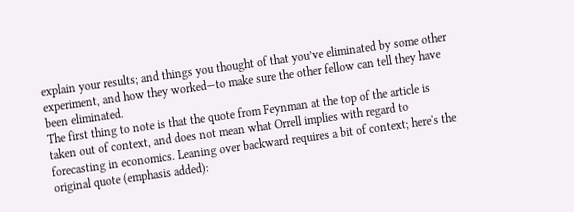explain your results; and things you thought of that you’ve eliminated by some other experiment, and how they worked—to make sure the other fellow can tell they have been eliminated.
The first thing to note is that the quote from Feynman at the top of the article is taken out of context, and does not mean what Orrell implies with regard to forecasting in economics. Leaning over backward requires a bit of context; here's the original quote (emphasis added):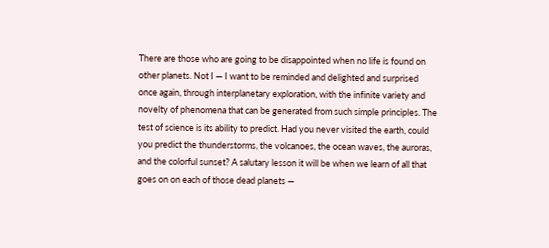There are those who are going to be disappointed when no life is found on other planets. Not I — I want to be reminded and delighted and surprised once again, through interplanetary exploration, with the infinite variety and novelty of phenomena that can be generated from such simple principles. The test of science is its ability to predict. Had you never visited the earth, could you predict the thunderstorms, the volcanoes, the ocean waves, the auroras, and the colorful sunset? A salutary lesson it will be when we learn of all that goes on on each of those dead planets —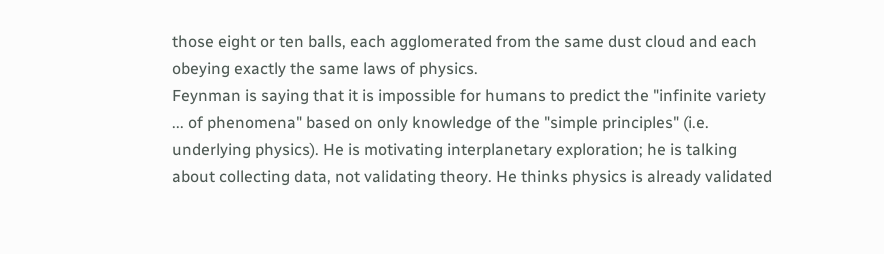those eight or ten balls, each agglomerated from the same dust cloud and each obeying exactly the same laws of physics.
Feynman is saying that it is impossible for humans to predict the "infinite variety ... of phenomena" based on only knowledge of the "simple principles" (i.e. underlying physics). He is motivating interplanetary exploration; he is talking about collecting data, not validating theory. He thinks physics is already validated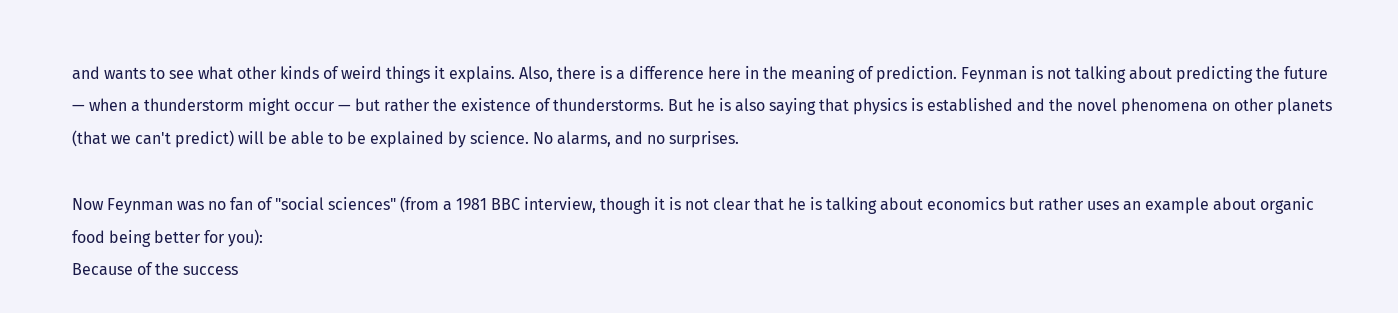and wants to see what other kinds of weird things it explains. Also, there is a difference here in the meaning of prediction. Feynman is not talking about predicting the future — when a thunderstorm might occur — but rather the existence of thunderstorms. But he is also saying that physics is established and the novel phenomena on other planets (that we can't predict) will be able to be explained by science. No alarms, and no surprises.

Now Feynman was no fan of "social sciences" (from a 1981 BBC interview, though it is not clear that he is talking about economics but rather uses an example about organic food being better for you):
Because of the success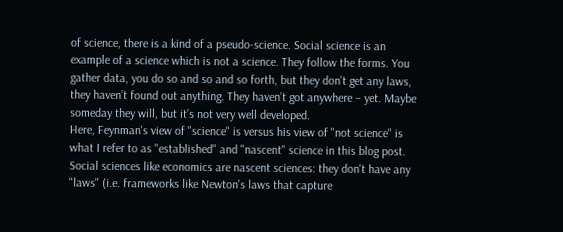of science, there is a kind of a pseudo-science. Social science is an example of a science which is not a science. They follow the forms. You gather data, you do so and so and so forth, but they don’t get any laws, they haven’t found out anything. They haven’t got anywhere – yet. Maybe someday they will, but it’s not very well developed.
Here, Feynman's view of "science" is versus his view of "not science" is what I refer to as "established" and "nascent" science in this blog post. Social sciences like economics are nascent sciences: they don't have any "laws" (i.e. frameworks like Newton's laws that capture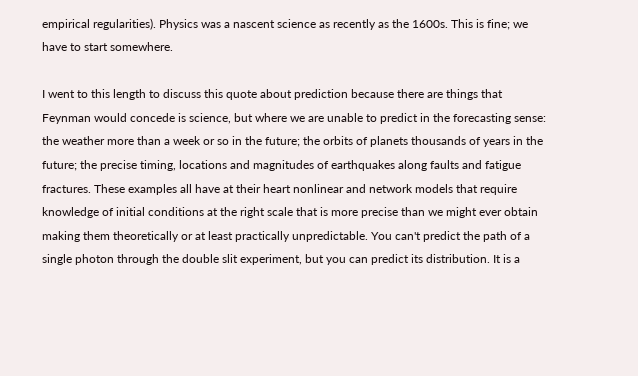empirical regularities). Physics was a nascent science as recently as the 1600s. This is fine; we have to start somewhere.

I went to this length to discuss this quote about prediction because there are things that Feynman would concede is science, but where we are unable to predict in the forecasting sense: the weather more than a week or so in the future; the orbits of planets thousands of years in the future; the precise timing, locations and magnitudes of earthquakes along faults and fatigue fractures. These examples all have at their heart nonlinear and network models that require knowledge of initial conditions at the right scale that is more precise than we might ever obtain making them theoretically or at least practically unpredictable. You can't predict the path of a single photon through the double slit experiment, but you can predict its distribution. It is a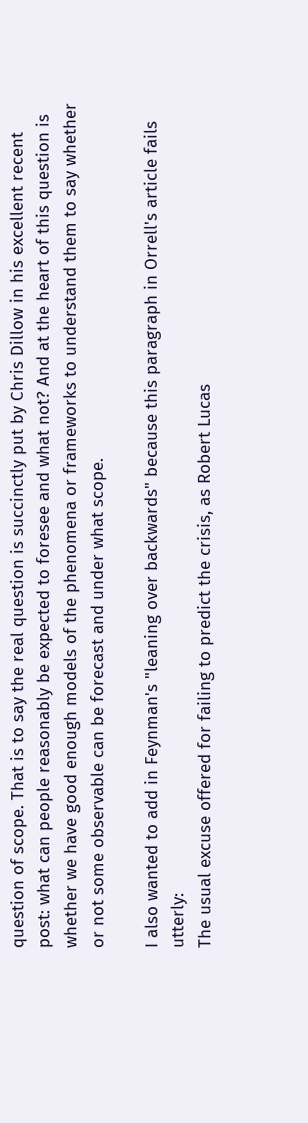question of scope. That is to say the real question is succinctly put by Chris Dillow in his excellent recent post: what can people reasonably be expected to foresee and what not? And at the heart of this question is whether we have good enough models of the phenomena or frameworks to understand them to say whether or not some observable can be forecast and under what scope.

I also wanted to add in Feynman's "leaning over backwards" because this paragraph in Orrell's article fails utterly:
The usual excuse offered for failing to predict the crisis, as Robert Lucas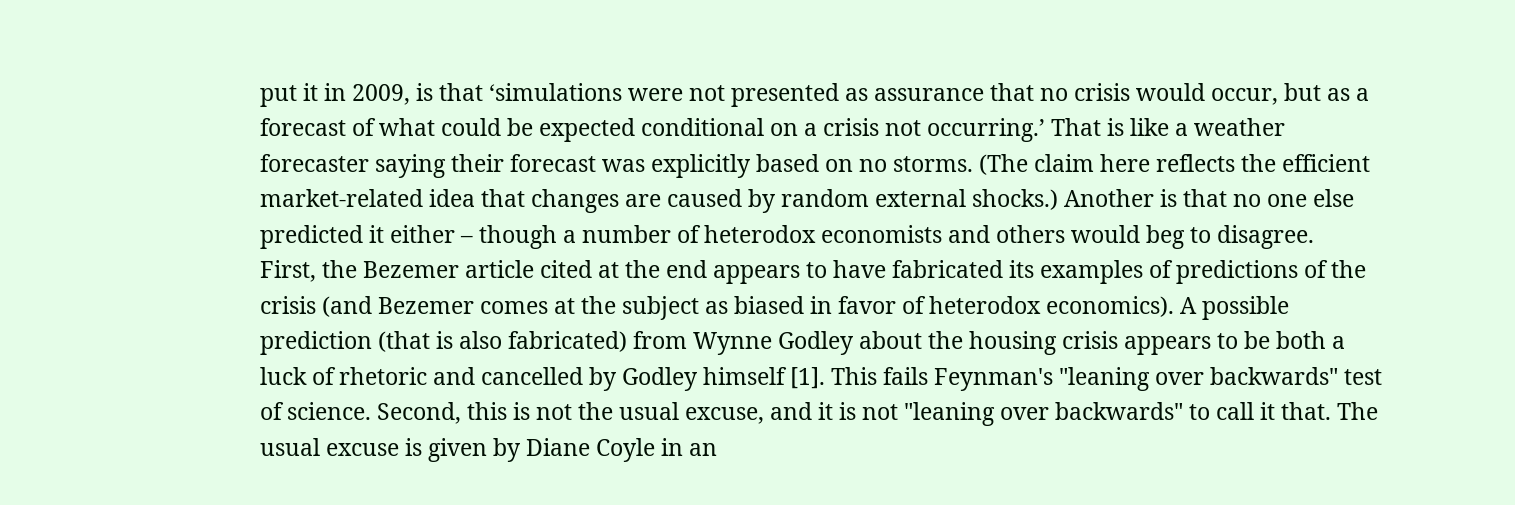put it in 2009, is that ‘simulations were not presented as assurance that no crisis would occur, but as a forecast of what could be expected conditional on a crisis not occurring.’ That is like a weather forecaster saying their forecast was explicitly based on no storms. (The claim here reflects the efficient market-related idea that changes are caused by random external shocks.) Another is that no one else predicted it either – though a number of heterodox economists and others would beg to disagree.
First, the Bezemer article cited at the end appears to have fabricated its examples of predictions of the crisis (and Bezemer comes at the subject as biased in favor of heterodox economics). A possible prediction (that is also fabricated) from Wynne Godley about the housing crisis appears to be both a luck of rhetoric and cancelled by Godley himself [1]. This fails Feynman's "leaning over backwards" test of science. Second, this is not the usual excuse, and it is not "leaning over backwards" to call it that. The usual excuse is given by Diane Coyle in an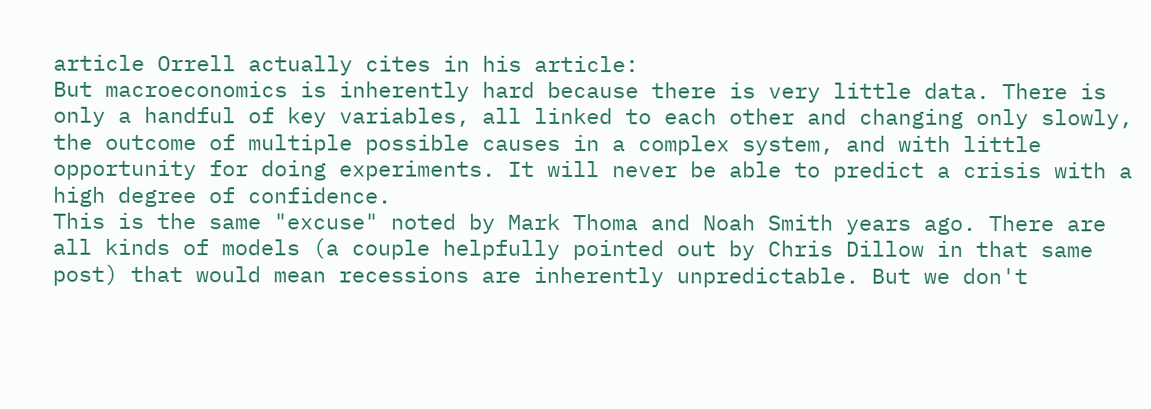article Orrell actually cites in his article:
But macroeconomics is inherently hard because there is very little data. There is only a handful of key variables, all linked to each other and changing only slowly, the outcome of multiple possible causes in a complex system, and with little opportunity for doing experiments. It will never be able to predict a crisis with a high degree of confidence.
This is the same "excuse" noted by Mark Thoma and Noah Smith years ago. There are all kinds of models (a couple helpfully pointed out by Chris Dillow in that same post) that would mean recessions are inherently unpredictable. But we don't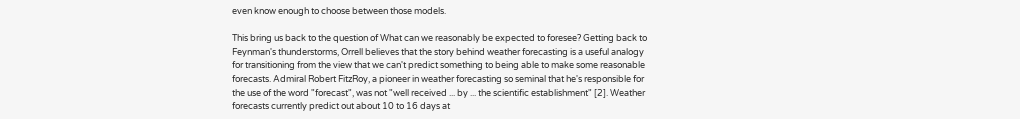even know enough to choose between those models.

This bring us back to the question of What can we reasonably be expected to foresee? Getting back to Feynman's thunderstorms, Orrell believes that the story behind weather forecasting is a useful analogy for transitioning from the view that we can't predict something to being able to make some reasonable forecasts. Admiral Robert FitzRoy, a pioneer in weather forecasting so seminal that he's responsible for the use of the word "forecast", was not "well received ... by ... the scientific establishment" [2]. Weather forecasts currently predict out about 10 to 16 days at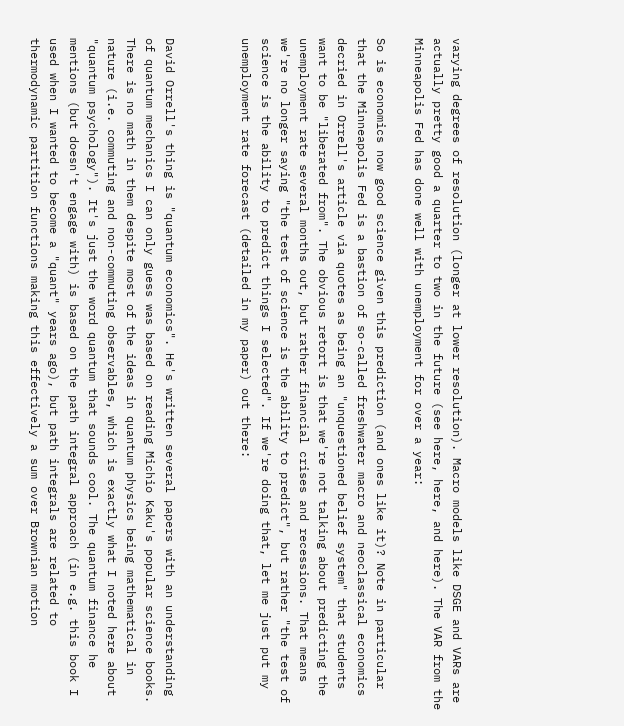varying degrees of resolution (longer at lower resolution). Macro models like DSGE and VARs are actually pretty good a quarter to two in the future (see here, here, and here). The VAR from the Minneapolis Fed has done well with unemployment for over a year:

So is economics now good science given this prediction (and ones like it)? Note in particular that the Minneapolis Fed is a bastion of so-called freshwater macro and neoclassical economics decried in Orrell's article via quotes as being an "unquestioned belief system" that students want to be "liberated from". The obvious retort is that we're not talking about predicting the unemployment rate several months out, but rather financial crises and recessions. That means we're no longer saying "the test of science is the ability to predict", but rather "the test of science is the ability to predict things I selected". If we're doing that, let me just put my unemployment rate forecast (detailed in my paper) out there:



David Orrell's thing is "quantum economics". He's written several papers with an understanding of quantum mechanics I can only guess was based on reading Michio Kaku's popular science books. There is no math in them despite most of the ideas in quantum physics being mathematical in nature (i.e. commuting and non-commuting observables, which is exactly what I noted here about "quantum psychology"). It's just the word quantum that sounds cool. The quantum finance he mentions (but doesn't engage with) is based on the path integral approach (in e.g. this book I used when I wanted to become a "quant" years ago), but path integrals are related to thermodynamic partition functions making this effectively a sum over Brownian motion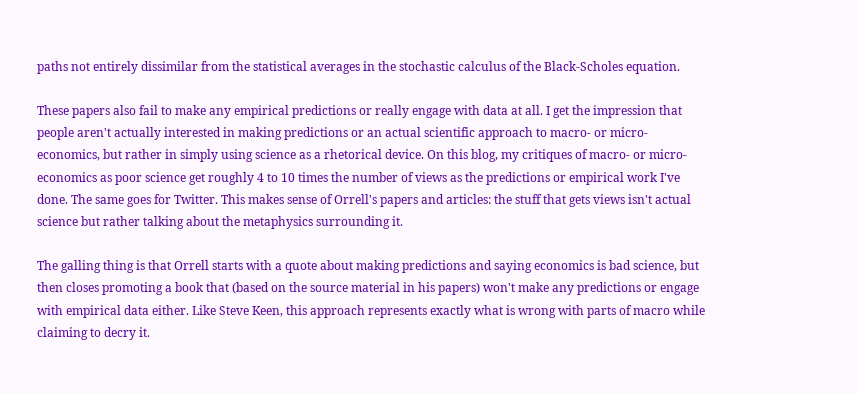paths not entirely dissimilar from the statistical averages in the stochastic calculus of the Black-Scholes equation.

These papers also fail to make any empirical predictions or really engage with data at all. I get the impression that people aren't actually interested in making predictions or an actual scientific approach to macro- or micro-economics, but rather in simply using science as a rhetorical device. On this blog, my critiques of macro- or micro-economics as poor science get roughly 4 to 10 times the number of views as the predictions or empirical work I've done. The same goes for Twitter. This makes sense of Orrell's papers and articles: the stuff that gets views isn't actual science but rather talking about the metaphysics surrounding it.

The galling thing is that Orrell starts with a quote about making predictions and saying economics is bad science, but then closes promoting a book that (based on the source material in his papers) won't make any predictions or engage with empirical data either. Like Steve Keen, this approach represents exactly what is wrong with parts of macro while claiming to decry it.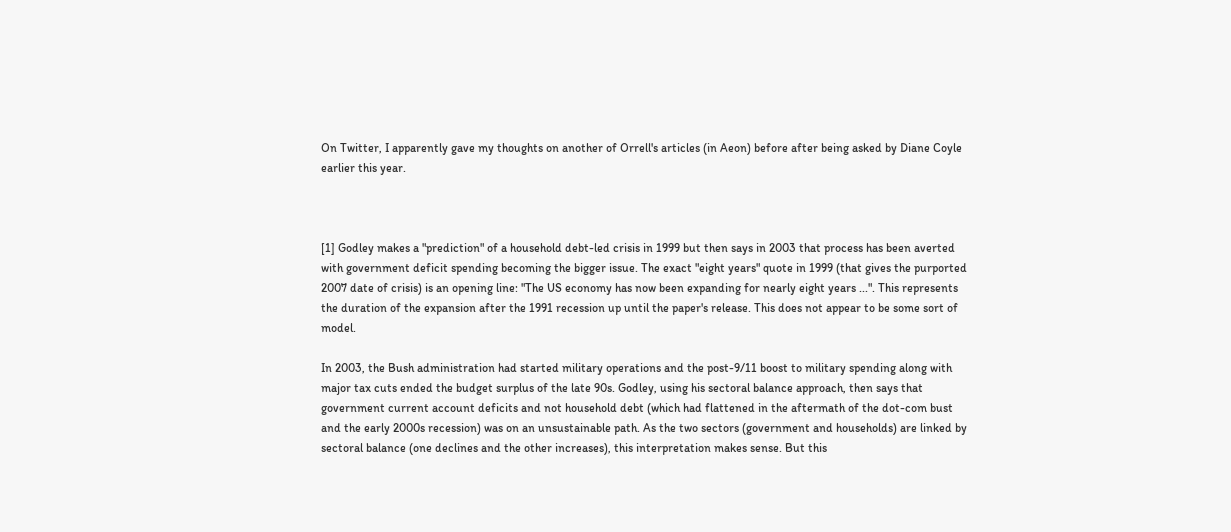On Twitter, I apparently gave my thoughts on another of Orrell's articles (in Aeon) before after being asked by Diane Coyle earlier this year.



[1] Godley makes a "prediction" of a household debt-led crisis in 1999 but then says in 2003 that process has been averted with government deficit spending becoming the bigger issue. The exact "eight years" quote in 1999 (that gives the purported 2007 date of crisis) is an opening line: "The US economy has now been expanding for nearly eight years ...". This represents the duration of the expansion after the 1991 recession up until the paper's release. This does not appear to be some sort of model.

In 2003, the Bush administration had started military operations and the post-9/11 boost to military spending along with major tax cuts ended the budget surplus of the late 90s. Godley, using his sectoral balance approach, then says that government current account deficits and not household debt (which had flattened in the aftermath of the dot-com bust and the early 2000s recession) was on an unsustainable path. As the two sectors (government and households) are linked by sectoral balance (one declines and the other increases), this interpretation makes sense. But this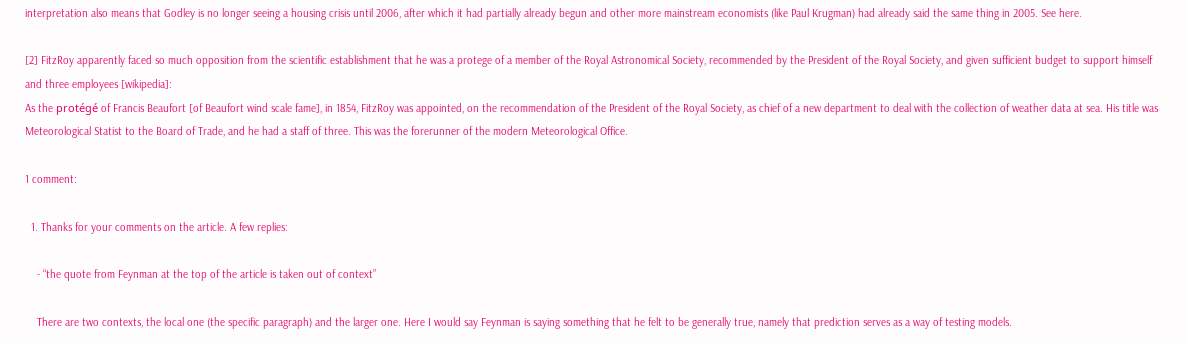interpretation also means that Godley is no longer seeing a housing crisis until 2006, after which it had partially already begun and other more mainstream economists (like Paul Krugman) had already said the same thing in 2005. See here.

[2] FitzRoy apparently faced so much opposition from the scientific establishment that he was a protege of a member of the Royal Astronomical Society, recommended by the President of the Royal Society, and given sufficient budget to support himself and three employees [wikipedia]:
As the protégé of Francis Beaufort [of Beaufort wind scale fame], in 1854, FitzRoy was appointed, on the recommendation of the President of the Royal Society, as chief of a new department to deal with the collection of weather data at sea. His title was Meteorological Statist to the Board of Trade, and he had a staff of three. This was the forerunner of the modern Meteorological Office.

1 comment:

  1. Thanks for your comments on the article. A few replies:

    - “the quote from Feynman at the top of the article is taken out of context”

    There are two contexts, the local one (the specific paragraph) and the larger one. Here I would say Feynman is saying something that he felt to be generally true, namely that prediction serves as a way of testing models.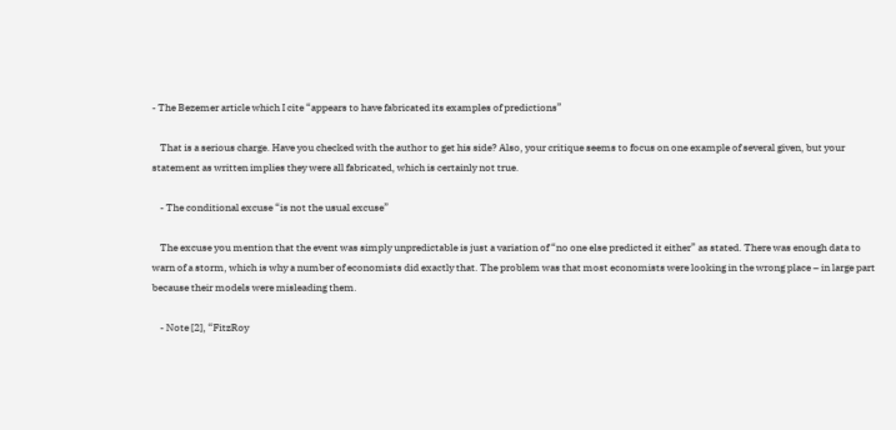- The Bezemer article which I cite “appears to have fabricated its examples of predictions”

    That is a serious charge. Have you checked with the author to get his side? Also, your critique seems to focus on one example of several given, but your statement as written implies they were all fabricated, which is certainly not true.

    - The conditional excuse “is not the usual excuse”

    The excuse you mention that the event was simply unpredictable is just a variation of “no one else predicted it either” as stated. There was enough data to warn of a storm, which is why a number of economists did exactly that. The problem was that most economists were looking in the wrong place – in large part because their models were misleading them.

    - Note [2], “FitzRoy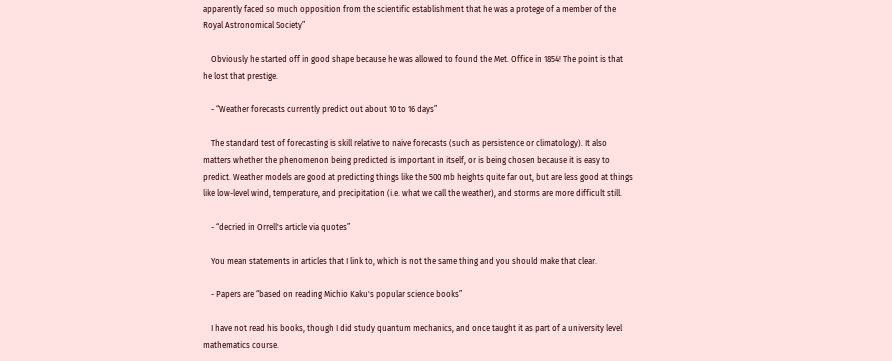apparently faced so much opposition from the scientific establishment that he was a protege of a member of the Royal Astronomical Society”

    Obviously he started off in good shape because he was allowed to found the Met. Office in 1854! The point is that he lost that prestige.

    - “Weather forecasts currently predict out about 10 to 16 days”

    The standard test of forecasting is skill relative to naive forecasts (such as persistence or climatology). It also matters whether the phenomenon being predicted is important in itself, or is being chosen because it is easy to predict. Weather models are good at predicting things like the 500 mb heights quite far out, but are less good at things like low-level wind, temperature, and precipitation (i.e. what we call the weather), and storms are more difficult still.

    - “decried in Orrell's article via quotes”

    You mean statements in articles that I link to, which is not the same thing and you should make that clear.

    - Papers are “based on reading Michio Kaku's popular science books”

    I have not read his books, though I did study quantum mechanics, and once taught it as part of a university level mathematics course.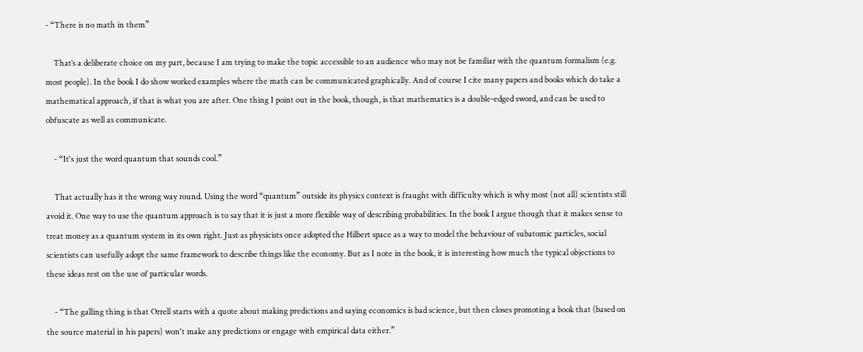- “There is no math in them”

    That’s a deliberate choice on my part, because I am trying to make the topic accessible to an audience who may not be familiar with the quantum formalism (e.g. most people). In the book I do show worked examples where the math can be communicated graphically. And of course I cite many papers and books which do take a mathematical approach, if that is what you are after. One thing I point out in the book, though, is that mathematics is a double-edged sword, and can be used to obfuscate as well as communicate.

    - “It's just the word quantum that sounds cool.”

    That actually has it the wrong way round. Using the word “quantum” outside its physics context is fraught with difficulty which is why most (not all) scientists still avoid it. One way to use the quantum approach is to say that it is just a more flexible way of describing probabilities. In the book I argue though that it makes sense to treat money as a quantum system in its own right. Just as physicists once adopted the Hilbert space as a way to model the behaviour of subatomic particles, social scientists can usefully adopt the same framework to describe things like the economy. But as I note in the book, it is interesting how much the typical objections to these ideas rest on the use of particular words.

    - “The galling thing is that Orrell starts with a quote about making predictions and saying economics is bad science, but then closes promoting a book that (based on the source material in his papers) won't make any predictions or engage with empirical data either.”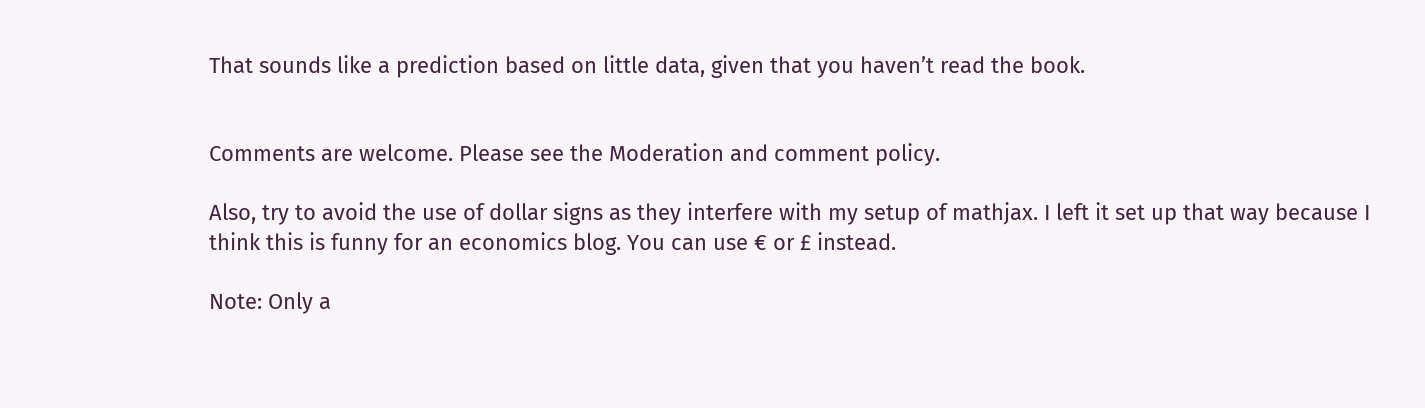That sounds like a prediction based on little data, given that you haven’t read the book.


Comments are welcome. Please see the Moderation and comment policy.

Also, try to avoid the use of dollar signs as they interfere with my setup of mathjax. I left it set up that way because I think this is funny for an economics blog. You can use € or £ instead.

Note: Only a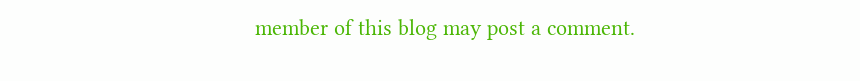member of this blog may post a comment.